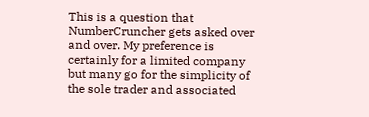This is a question that NumberCruncher gets asked over and over. My preference is certainly for a limited company but many go for the simplicity of the sole trader and associated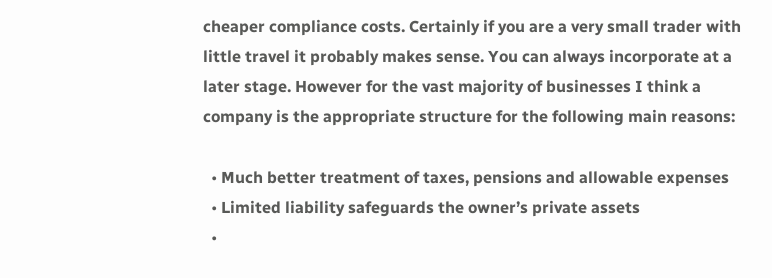cheaper compliance costs. Certainly if you are a very small trader with little travel it probably makes sense. You can always incorporate at a later stage. However for the vast majority of businesses I think a company is the appropriate structure for the following main reasons:

  • Much better treatment of taxes, pensions and allowable expenses
  • Limited liability safeguards the owner’s private assets
  •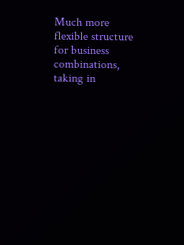Much more flexible structure for business combinations, taking in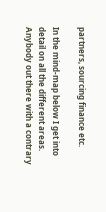partners, sourcing finance etc.

In the mind-map below I get into detail on all the different areas. Anybody out there with a contrary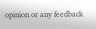opinion or any feedback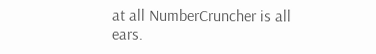at all NumberCruncher is all ears.